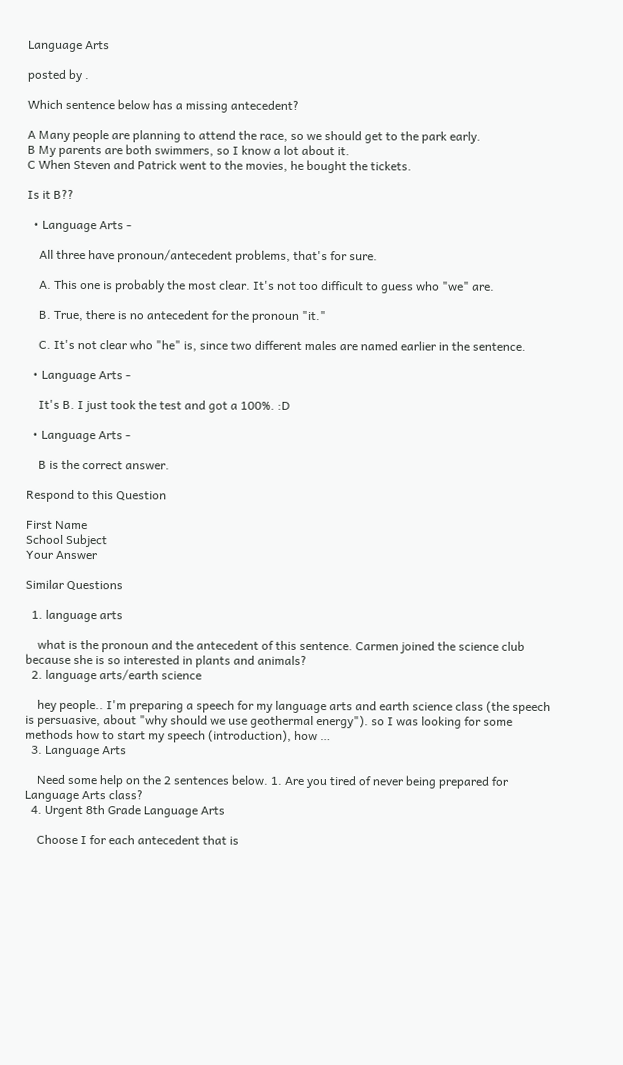Language Arts

posted by .

Which sentence below has a missing antecedent?

A Many people are planning to attend the race, so we should get to the park early.
B My parents are both swimmers, so I know a lot about it.
C When Steven and Patrick went to the movies, he bought the tickets.

Is it B??

  • Language Arts -

    All three have pronoun/antecedent problems, that's for sure.

    A. This one is probably the most clear. It's not too difficult to guess who "we" are.

    B. True, there is no antecedent for the pronoun "it."

    C. It's not clear who "he" is, since two different males are named earlier in the sentence.

  • Language Arts -

    It's B. I just took the test and got a 100%. :D

  • Language Arts -

    B is the correct answer.

Respond to this Question

First Name
School Subject
Your Answer

Similar Questions

  1. language arts

    what is the pronoun and the antecedent of this sentence. Carmen joined the science club because she is so interested in plants and animals?
  2. language arts/earth science

    hey people.. I'm preparing a speech for my language arts and earth science class (the speech is persuasive, about "why should we use geothermal energy"). so I was looking for some methods how to start my speech (introduction), how …
  3. Language Arts

    Need some help on the 2 sentences below. 1. Are you tired of never being prepared for Language Arts class?
  4. Urgent 8th Grade Language Arts

    Choose I for each antecedent that is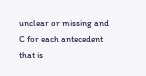unclear or missing and C for each antecedent that is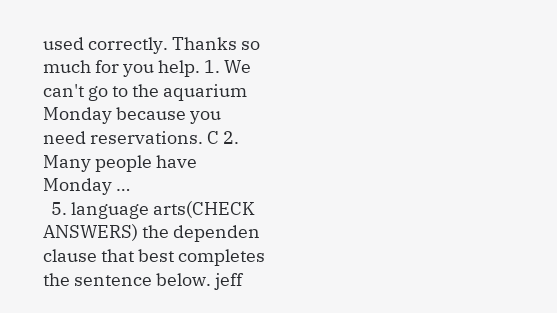used correctly. Thanks so much for you help. 1. We can't go to the aquarium Monday because you need reservations. C 2. Many people have Monday …
  5. language arts(CHECK ANSWERS) the dependen clause that best completes the sentence below. jeff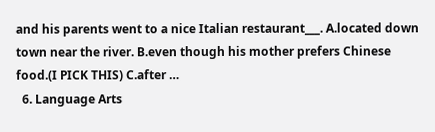and his parents went to a nice Italian restaurant___. A.located down town near the river. B.even though his mother prefers Chinese food.(I PICK THIS) C.after …
  6. Language Arts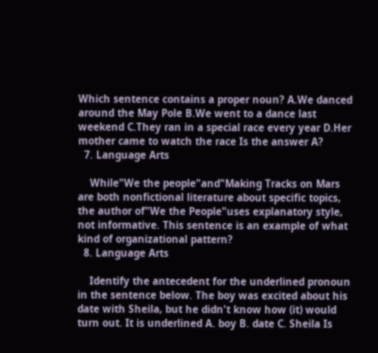Which sentence contains a proper noun? A.We danced around the May Pole B.We went to a dance last weekend C.They ran in a special race every year D.Her mother came to watch the race Is the answer A?
  7. Language Arts

    While"We the people"and"Making Tracks on Mars are both nonfictional literature about specific topics, the author of"We the People"uses explanatory style, not informative. This sentence is an example of what kind of organizational pattern?
  8. Language Arts

    Identify the antecedent for the underlined pronoun in the sentence below. The boy was excited about his date with Sheila, but he didn't know how (it) would turn out. It is underlined A. boy B. date C. Sheila Is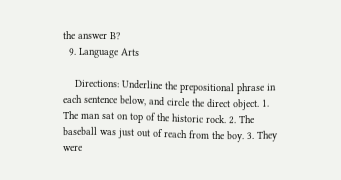the answer B?
  9. Language Arts

    Directions: Underline the prepositional phrase in each sentence below, and circle the direct object. 1. The man sat on top of the historic rock. 2. The baseball was just out of reach from the boy. 3. They were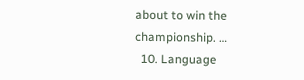about to win the championship. …
  10. Language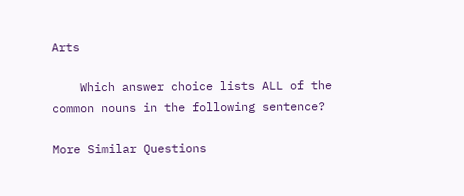Arts

    Which answer choice lists ALL of the common nouns in the following sentence?

More Similar Questions